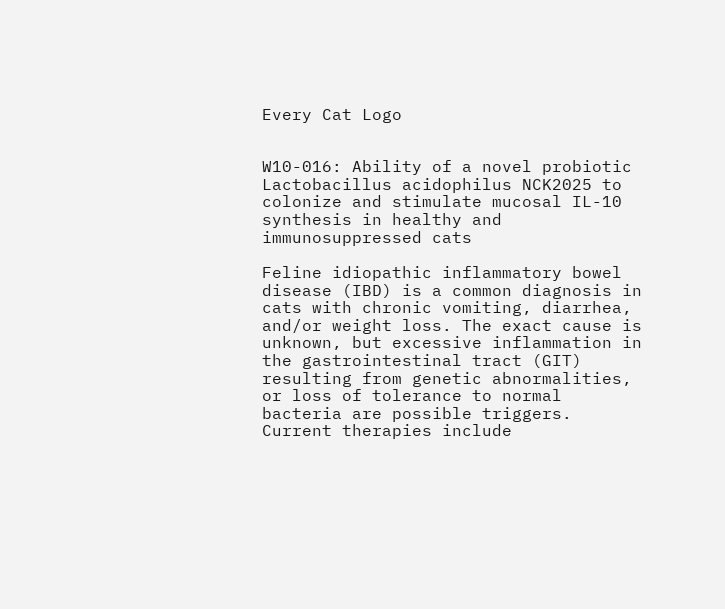Every Cat Logo


W10-016: Ability of a novel probiotic Lactobacillus acidophilus NCK2025 to colonize and stimulate mucosal IL-10 synthesis in healthy and immunosuppressed cats

Feline idiopathic inflammatory bowel disease (IBD) is a common diagnosis in cats with chronic vomiting, diarrhea, and/or weight loss. The exact cause is unknown, but excessive inflammation in the gastrointestinal tract (GIT) resulting from genetic abnormalities, or loss of tolerance to normal bacteria are possible triggers. Current therapies include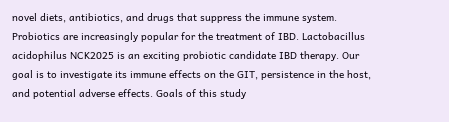novel diets, antibiotics, and drugs that suppress the immune system. Probiotics are increasingly popular for the treatment of IBD. Lactobacillus acidophilus NCK2025 is an exciting probiotic candidate IBD therapy. Our goal is to investigate its immune effects on the GIT, persistence in the host, and potential adverse effects. Goals of this study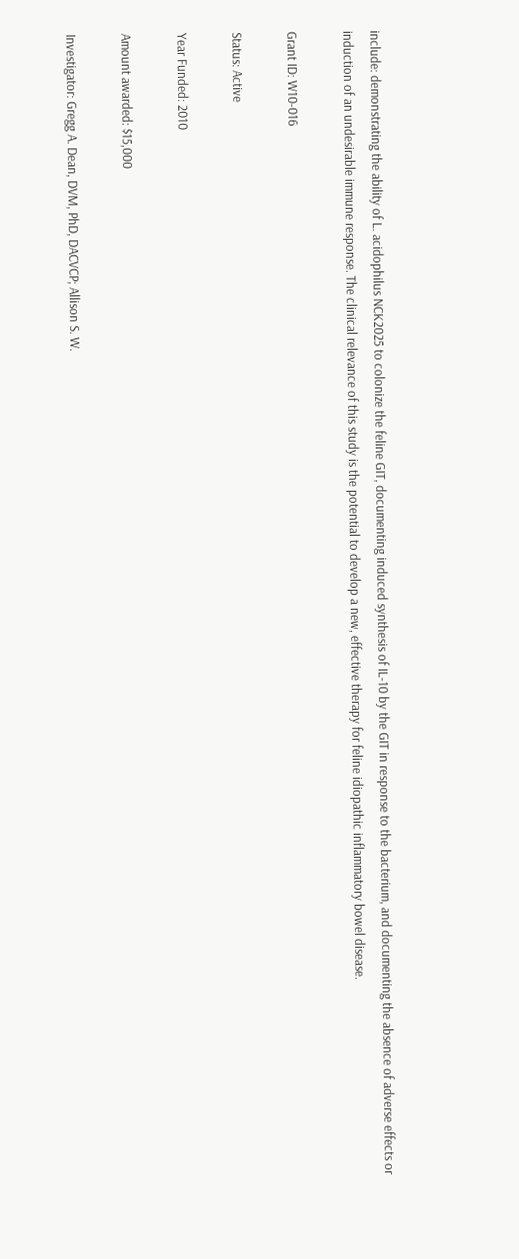include: demonstrating the ability of L. acidophilus NCK2025 to colonize the feline GIT, documenting induced synthesis of IL-10 by the GIT in response to the bacterium, and documenting the absence of adverse effects or induction of an undesirable immune response. The clinical relevance of this study is the potential to develop a new, effective therapy for feline idiopathic inflammatory bowel disease.

Grant ID: W10-016

Status: Active

Year Funded: 2010

Amount awarded: $15,000

Investigator: Gregg A. Dean, DVM, PhD, DACVCP; Allison S. W.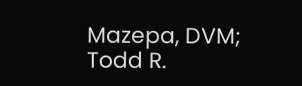Mazepa, DVM; Todd R.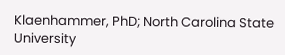Klaenhammer, PhD; North Carolina State University